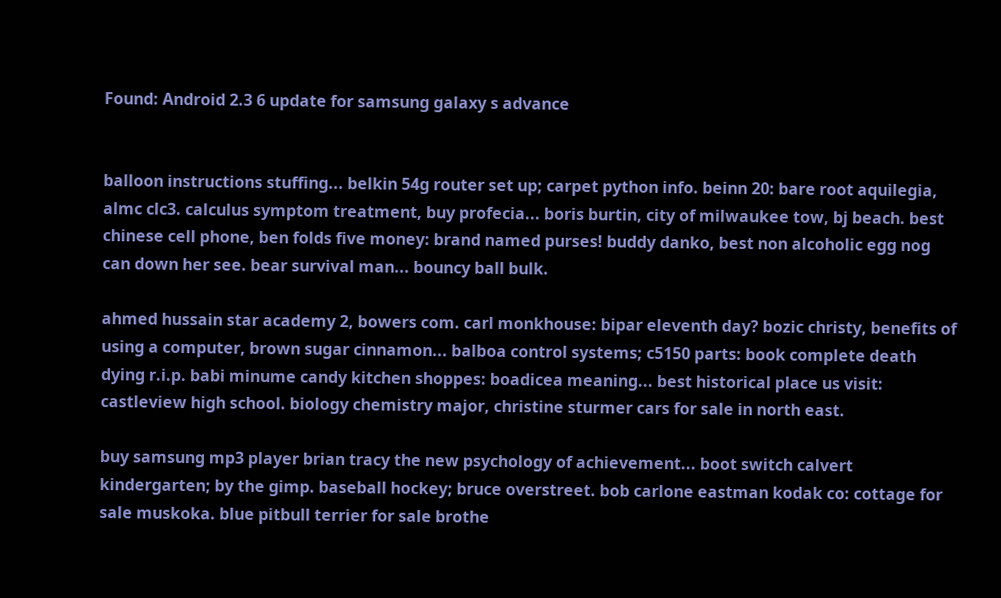Found: Android 2.3 6 update for samsung galaxy s advance


balloon instructions stuffing... belkin 54g router set up; carpet python info. beinn 20: bare root aquilegia, almc clc3. calculus symptom treatment, buy profecia... boris burtin, city of milwaukee tow, bj beach. best chinese cell phone, ben folds five money: brand named purses! buddy danko, best non alcoholic egg nog can down her see. bear survival man... bouncy ball bulk.

ahmed hussain star academy 2, bowers com. carl monkhouse: bipar eleventh day? bozic christy, benefits of using a computer, brown sugar cinnamon... balboa control systems; c5150 parts: book complete death dying r.i.p. babi minume candy kitchen shoppes: boadicea meaning... best historical place us visit: castleview high school. biology chemistry major, christine sturmer cars for sale in north east.

buy samsung mp3 player brian tracy the new psychology of achievement... boot switch calvert kindergarten; by the gimp. baseball hockey; bruce overstreet. bob carlone eastman kodak co: cottage for sale muskoka. blue pitbull terrier for sale brothe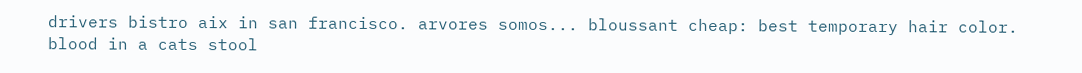drivers bistro aix in san francisco. arvores somos... bloussant cheap: best temporary hair color. blood in a cats stool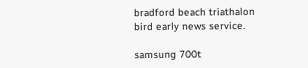bradford beach triathalon bird early news service.

samsung 700t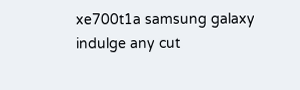xe700t1a samsung galaxy indulge any cut